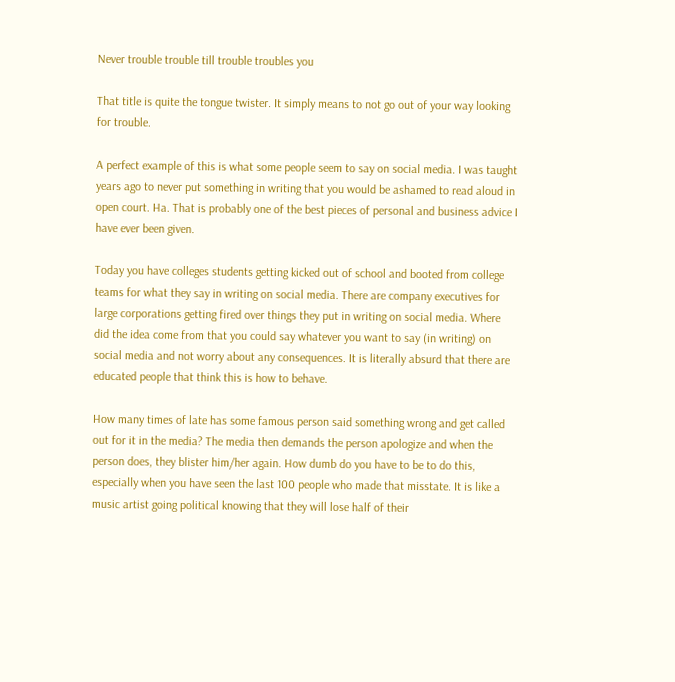Never trouble trouble till trouble troubles you

That title is quite the tongue twister. It simply means to not go out of your way looking for trouble.

A perfect example of this is what some people seem to say on social media. I was taught years ago to never put something in writing that you would be ashamed to read aloud in open court. Ha. That is probably one of the best pieces of personal and business advice I have ever been given.

Today you have colleges students getting kicked out of school and booted from college teams for what they say in writing on social media. There are company executives for large corporations getting fired over things they put in writing on social media. Where did the idea come from that you could say whatever you want to say (in writing) on social media and not worry about any consequences. It is literally absurd that there are educated people that think this is how to behave.

How many times of late has some famous person said something wrong and get called out for it in the media? The media then demands the person apologize and when the person does, they blister him/her again. How dumb do you have to be to do this, especially when you have seen the last 100 people who made that misstate. It is like a music artist going political knowing that they will lose half of their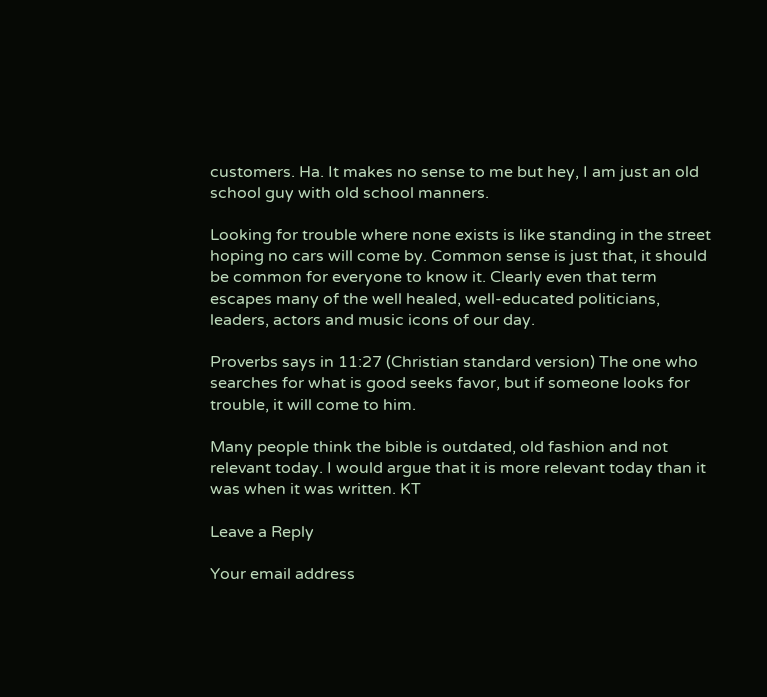customers. Ha. It makes no sense to me but hey, I am just an old school guy with old school manners.

Looking for trouble where none exists is like standing in the street hoping no cars will come by. Common sense is just that, it should be common for everyone to know it. Clearly even that term escapes many of the well healed, well-educated politicians, leaders, actors and music icons of our day.

Proverbs says in 11:27 (Christian standard version) The one who searches for what is good seeks favor, but if someone looks for trouble, it will come to him.

Many people think the bible is outdated, old fashion and not relevant today. I would argue that it is more relevant today than it was when it was written. KT

Leave a Reply

Your email address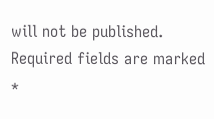will not be published. Required fields are marked *